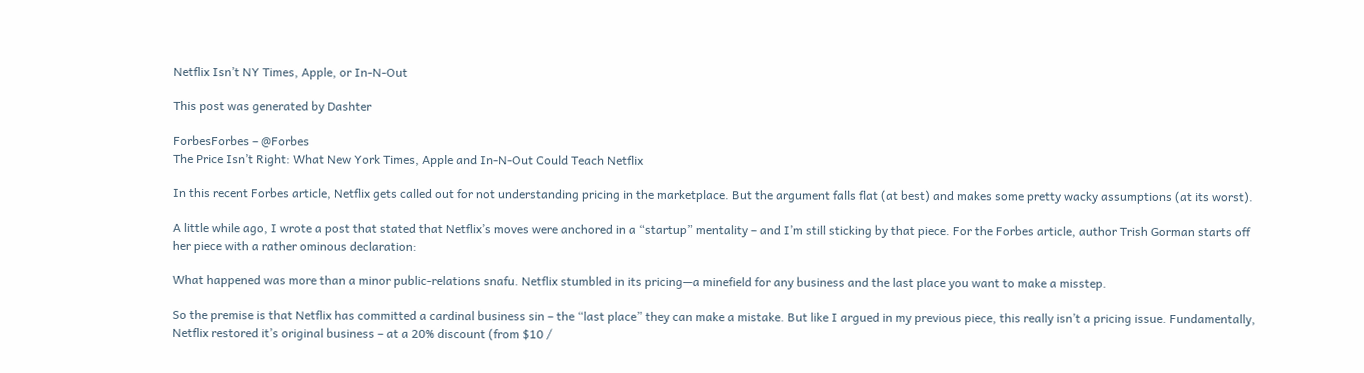Netflix Isn’t NY Times, Apple, or In-N-Out

This post was generated by Dashter

ForbesForbes – @Forbes
The Price Isn’t Right: What New York Times, Apple and In-N-Out Could Teach Netflix

In this recent Forbes article, Netflix gets called out for not understanding pricing in the marketplace. But the argument falls flat (at best) and makes some pretty wacky assumptions (at its worst).

A little while ago, I wrote a post that stated that Netflix’s moves were anchored in a “startup” mentality – and I’m still sticking by that piece. For the Forbes article, author Trish Gorman starts off her piece with a rather ominous declaration:

What happened was more than a minor public-relations snafu. Netflix stumbled in its pricing—a minefield for any business and the last place you want to make a misstep.

So the premise is that Netflix has committed a cardinal business sin – the “last place” they can make a mistake. But like I argued in my previous piece, this really isn’t a pricing issue. Fundamentally, Netflix restored it’s original business – at a 20% discount (from $10 /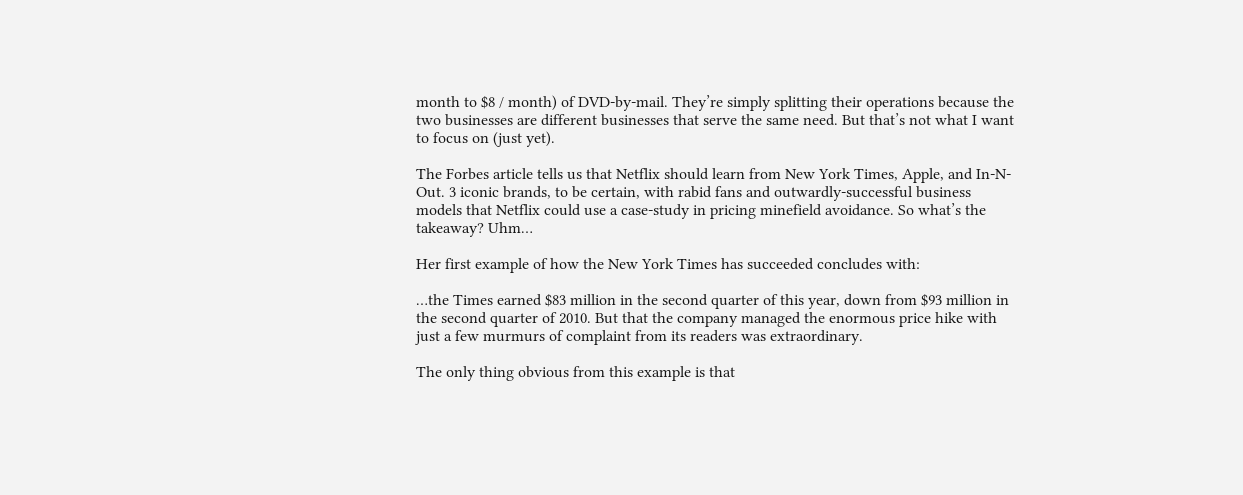month to $8 / month) of DVD-by-mail. They’re simply splitting their operations because the two businesses are different businesses that serve the same need. But that’s not what I want to focus on (just yet).

The Forbes article tells us that Netflix should learn from New York Times, Apple, and In-N-Out. 3 iconic brands, to be certain, with rabid fans and outwardly-successful business models that Netflix could use a case-study in pricing minefield avoidance. So what’s the takeaway? Uhm…

Her first example of how the New York Times has succeeded concludes with:

…the Times earned $83 million in the second quarter of this year, down from $93 million in the second quarter of 2010. But that the company managed the enormous price hike with just a few murmurs of complaint from its readers was extraordinary.

The only thing obvious from this example is that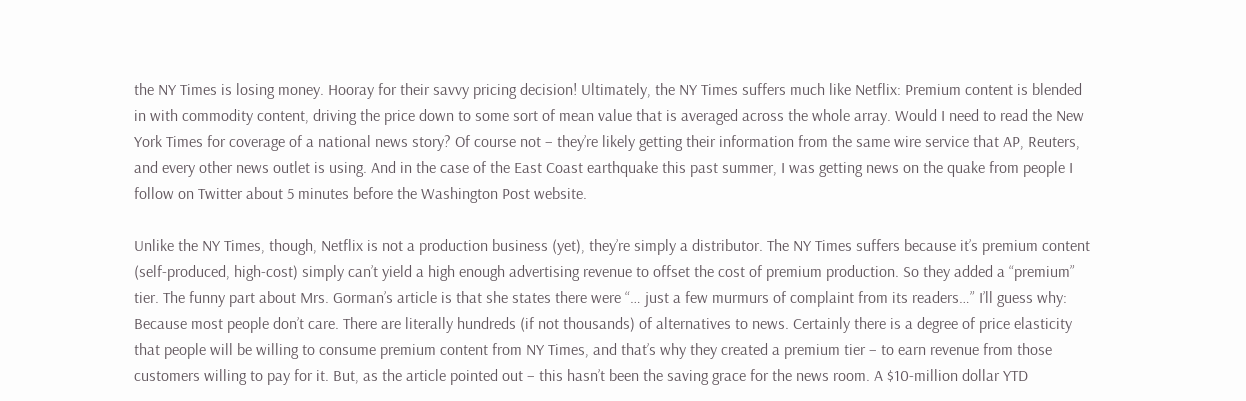the NY Times is losing money. Hooray for their savvy pricing decision! Ultimately, the NY Times suffers much like Netflix: Premium content is blended in with commodity content, driving the price down to some sort of mean value that is averaged across the whole array. Would I need to read the New York Times for coverage of a national news story? Of course not – they’re likely getting their information from the same wire service that AP, Reuters, and every other news outlet is using. And in the case of the East Coast earthquake this past summer, I was getting news on the quake from people I follow on Twitter about 5 minutes before the Washington Post website.

Unlike the NY Times, though, Netflix is not a production business (yet), they’re simply a distributor. The NY Times suffers because it’s premium content (self-produced, high-cost) simply can’t yield a high enough advertising revenue to offset the cost of premium production. So they added a “premium” tier. The funny part about Mrs. Gorman’s article is that she states there were “… just a few murmurs of complaint from its readers…” I’ll guess why: Because most people don’t care. There are literally hundreds (if not thousands) of alternatives to news. Certainly there is a degree of price elasticity that people will be willing to consume premium content from NY Times, and that’s why they created a premium tier – to earn revenue from those customers willing to pay for it. But, as the article pointed out – this hasn’t been the saving grace for the news room. A $10-million dollar YTD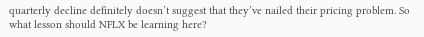quarterly decline definitely doesn’t suggest that they’ve nailed their pricing problem. So what lesson should NFLX be learning here?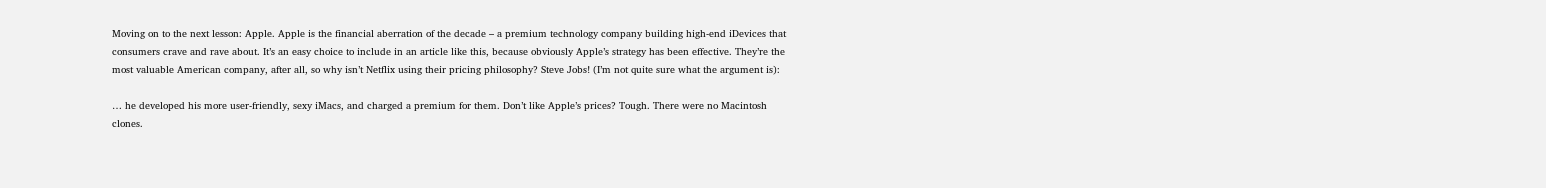Moving on to the next lesson: Apple. Apple is the financial aberration of the decade – a premium technology company building high-end iDevices that consumers crave and rave about. It’s an easy choice to include in an article like this, because obviously Apple’s strategy has been effective. They’re the most valuable American company, after all, so why isn’t Netflix using their pricing philosophy? Steve Jobs! (I’m not quite sure what the argument is):

… he developed his more user-friendly, sexy iMacs, and charged a premium for them. Don’t like Apple’s prices? Tough. There were no Macintosh clones.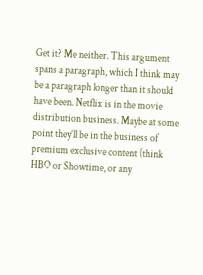Get it? Me neither. This argument spans a paragraph, which I think may be a paragraph longer than it should have been. Netflix is in the movie distribution business. Maybe at some point they’ll be in the business of premium exclusive content (think HBO or Showtime, or any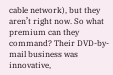cable network), but they aren’t right now. So what premium can they command? Their DVD-by-mail business was innovative,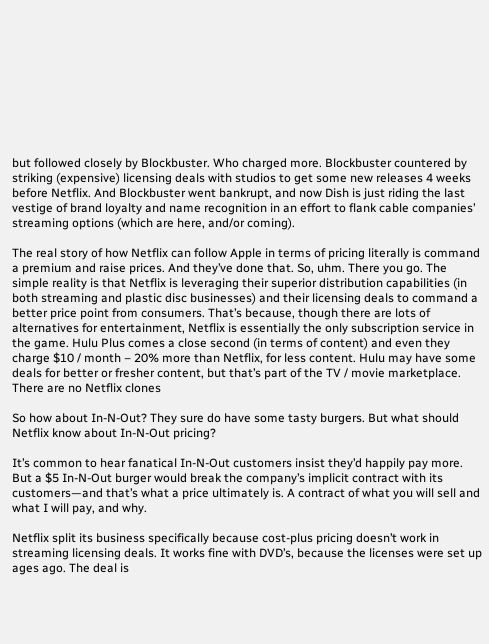but followed closely by Blockbuster. Who charged more. Blockbuster countered by striking (expensive) licensing deals with studios to get some new releases 4 weeks before Netflix. And Blockbuster went bankrupt, and now Dish is just riding the last vestige of brand loyalty and name recognition in an effort to flank cable companies’ streaming options (which are here, and/or coming).

The real story of how Netflix can follow Apple in terms of pricing literally is command a premium and raise prices. And they’ve done that. So, uhm. There you go. The simple reality is that Netflix is leveraging their superior distribution capabilities (in both streaming and plastic disc businesses) and their licensing deals to command a better price point from consumers. That’s because, though there are lots of alternatives for entertainment, Netflix is essentially the only subscription service in the game. Hulu Plus comes a close second (in terms of content) and even they charge $10 / month – 20% more than Netflix, for less content. Hulu may have some deals for better or fresher content, but that’s part of the TV / movie marketplace. There are no Netflix clones

So how about In-N-Out? They sure do have some tasty burgers. But what should Netflix know about In-N-Out pricing?

It’s common to hear fanatical In-N-Out customers insist they’d happily pay more. But a $5 In-N-Out burger would break the company’s implicit contract with its customers—and that’s what a price ultimately is. A contract of what you will sell and what I will pay, and why.

Netflix split its business specifically because cost-plus pricing doesn’t work in streaming licensing deals. It works fine with DVD’s, because the licenses were set up ages ago. The deal is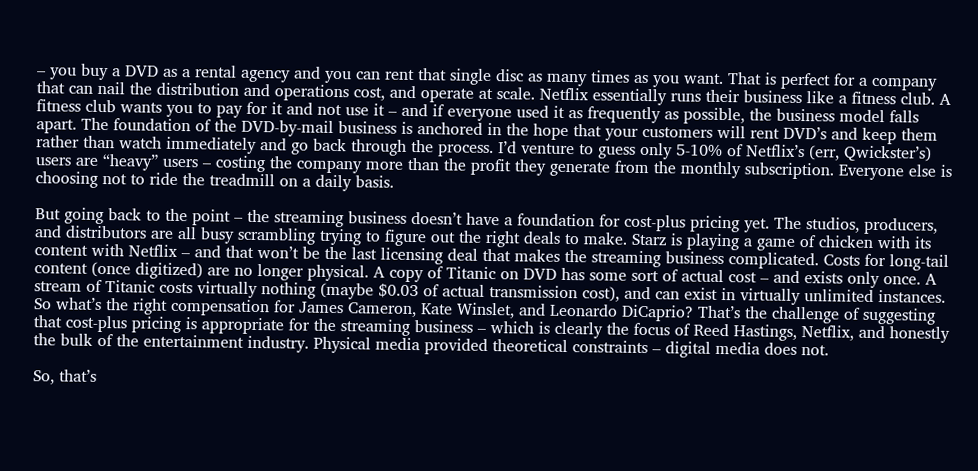– you buy a DVD as a rental agency and you can rent that single disc as many times as you want. That is perfect for a company that can nail the distribution and operations cost, and operate at scale. Netflix essentially runs their business like a fitness club. A fitness club wants you to pay for it and not use it – and if everyone used it as frequently as possible, the business model falls apart. The foundation of the DVD-by-mail business is anchored in the hope that your customers will rent DVD’s and keep them rather than watch immediately and go back through the process. I’d venture to guess only 5-10% of Netflix’s (err, Qwickster’s) users are “heavy” users – costing the company more than the profit they generate from the monthly subscription. Everyone else is choosing not to ride the treadmill on a daily basis.

But going back to the point – the streaming business doesn’t have a foundation for cost-plus pricing yet. The studios, producers, and distributors are all busy scrambling trying to figure out the right deals to make. Starz is playing a game of chicken with its content with Netflix – and that won’t be the last licensing deal that makes the streaming business complicated. Costs for long-tail content (once digitized) are no longer physical. A copy of Titanic on DVD has some sort of actual cost – and exists only once. A stream of Titanic costs virtually nothing (maybe $0.03 of actual transmission cost), and can exist in virtually unlimited instances. So what’s the right compensation for James Cameron, Kate Winslet, and Leonardo DiCaprio? That’s the challenge of suggesting that cost-plus pricing is appropriate for the streaming business – which is clearly the focus of Reed Hastings, Netflix, and honestly the bulk of the entertainment industry. Physical media provided theoretical constraints – digital media does not.

So, that’s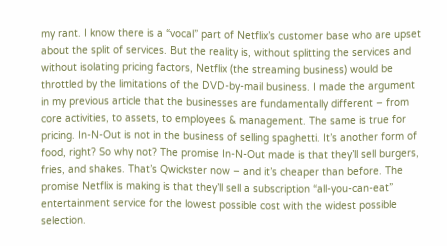my rant. I know there is a “vocal” part of Netflix’s customer base who are upset about the split of services. But the reality is, without splitting the services and without isolating pricing factors, Netflix (the streaming business) would be throttled by the limitations of the DVD-by-mail business. I made the argument in my previous article that the businesses are fundamentally different – from core activities, to assets, to employees & management. The same is true for pricing. In-N-Out is not in the business of selling spaghetti. It’s another form of food, right? So why not? The promise In-N-Out made is that they’ll sell burgers, fries, and shakes. That’s Qwickster now – and it’s cheaper than before. The promise Netflix is making is that they’ll sell a subscription “all-you-can-eat” entertainment service for the lowest possible cost with the widest possible selection.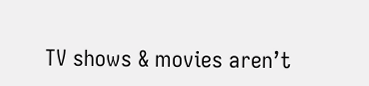TV shows & movies aren’t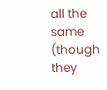all the same (though they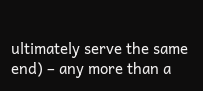ultimately serve the same end) – any more than a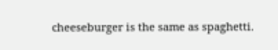cheeseburger is the same as spaghetti.